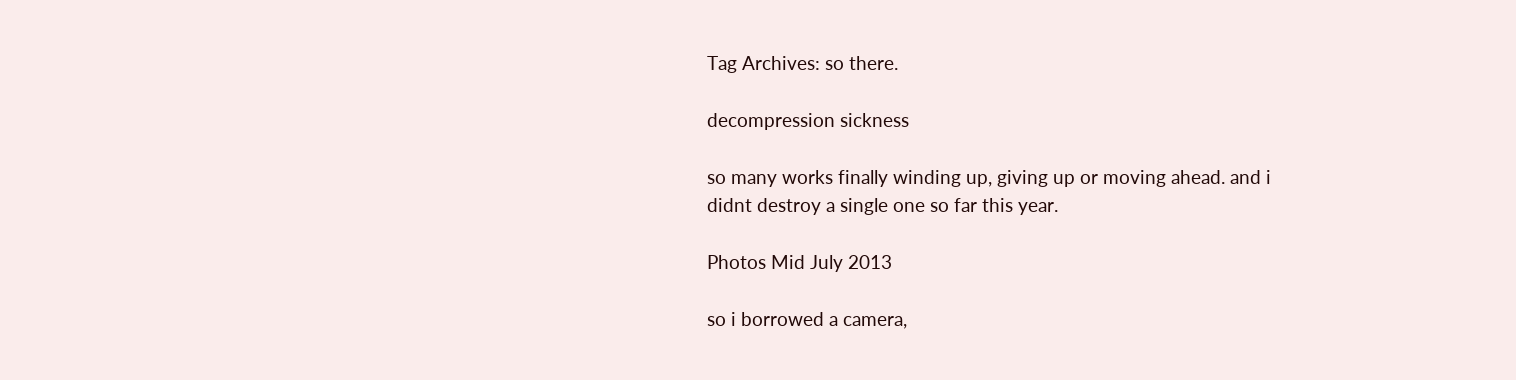Tag Archives: so there.

decompression sickness

so many works finally winding up, giving up or moving ahead. and i didnt destroy a single one so far this year.

Photos Mid July 2013

so i borrowed a camera,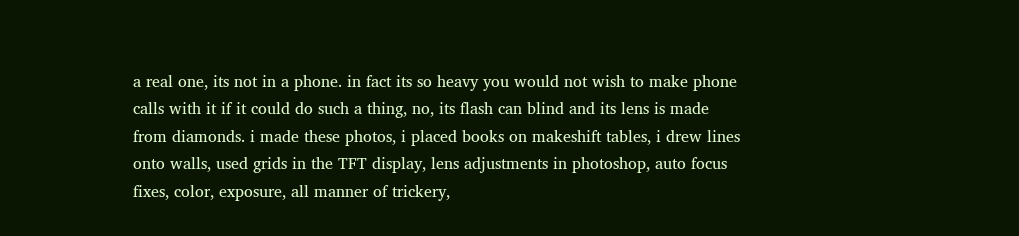a real one, its not in a phone. in fact its so heavy you would not wish to make phone calls with it if it could do such a thing, no, its flash can blind and its lens is made from diamonds. i made these photos, i placed books on makeshift tables, i drew lines onto walls, used grids in the TFT display, lens adjustments in photoshop, auto focus fixes, color, exposure, all manner of trickery,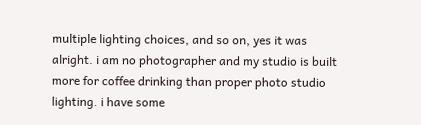multiple lighting choices, and so on, yes it was alright. i am no photographer and my studio is built more for coffee drinking than proper photo studio lighting. i have some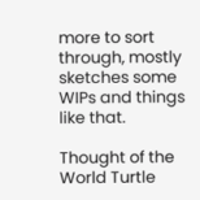more to sort through, mostly sketches some WIPs and things like that.

Thought of the World Turtle